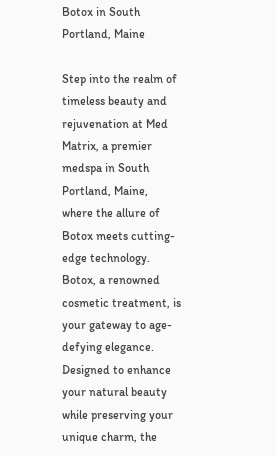Botox in South Portland, Maine

Step into the realm of timeless beauty and rejuvenation at Med Matrix, a premier medspa in South Portland, Maine, where the allure of Botox meets cutting-edge technology. Botox, a renowned cosmetic treatment, is your gateway to age-defying elegance. Designed to enhance your natural beauty while preserving your unique charm, the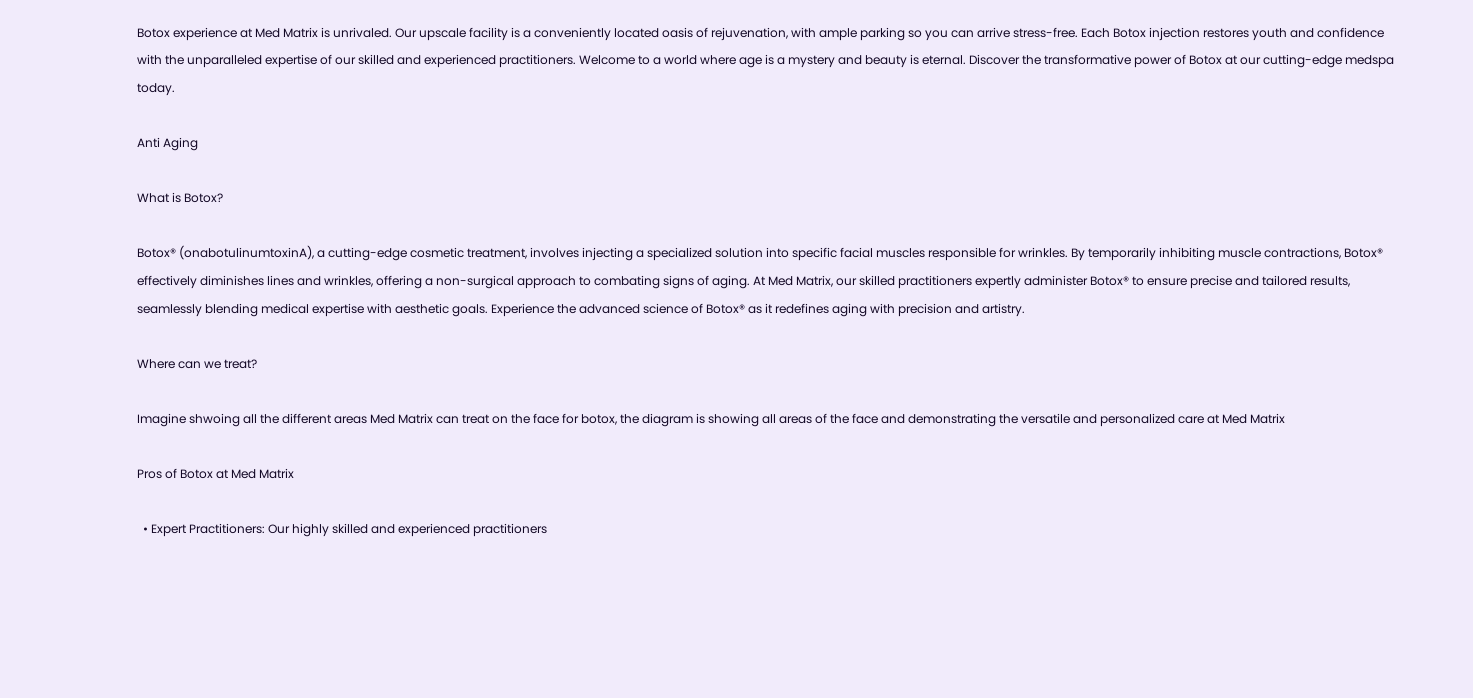Botox experience at Med Matrix is unrivaled. Our upscale facility is a conveniently located oasis of rejuvenation, with ample parking so you can arrive stress-free. Each Botox injection restores youth and confidence with the unparalleled expertise of our skilled and experienced practitioners. Welcome to a world where age is a mystery and beauty is eternal. Discover the transformative power of Botox at our cutting-edge medspa today.

Anti Aging

What is Botox?

Botox® (onabotulinumtoxinA), a cutting-edge cosmetic treatment, involves injecting a specialized solution into specific facial muscles responsible for wrinkles. By temporarily inhibiting muscle contractions, Botox® effectively diminishes lines and wrinkles, offering a non-surgical approach to combating signs of aging. At Med Matrix, our skilled practitioners expertly administer Botox® to ensure precise and tailored results, seamlessly blending medical expertise with aesthetic goals. Experience the advanced science of Botox® as it redefines aging with precision and artistry.

Where can we treat?

Imagine shwoing all the different areas Med Matrix can treat on the face for botox, the diagram is showing all areas of the face and demonstrating the versatile and personalized care at Med Matrix

Pros of Botox at Med Matrix

  • Expert Practitioners: Our highly skilled and experienced practitioners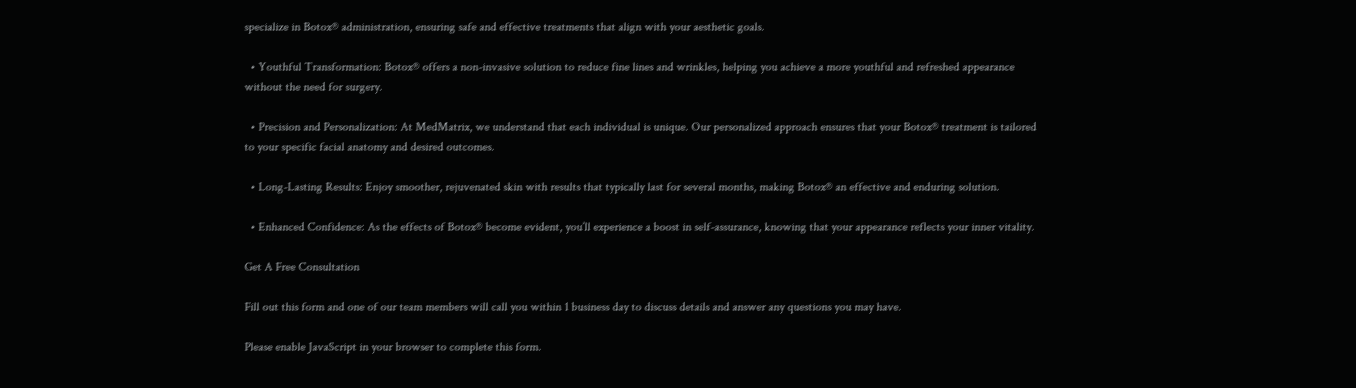specialize in Botox® administration, ensuring safe and effective treatments that align with your aesthetic goals.

  • Youthful Transformation: Botox® offers a non-invasive solution to reduce fine lines and wrinkles, helping you achieve a more youthful and refreshed appearance without the need for surgery.

  • Precision and Personalization: At MedMatrix, we understand that each individual is unique. Our personalized approach ensures that your Botox® treatment is tailored to your specific facial anatomy and desired outcomes.

  • Long-Lasting Results: Enjoy smoother, rejuvenated skin with results that typically last for several months, making Botox® an effective and enduring solution.

  • Enhanced Confidence: As the effects of Botox® become evident, you’ll experience a boost in self-assurance, knowing that your appearance reflects your inner vitality.

Get A Free Consultation

Fill out this form and one of our team members will call you within 1 business day to discuss details and answer any questions you may have.

Please enable JavaScript in your browser to complete this form.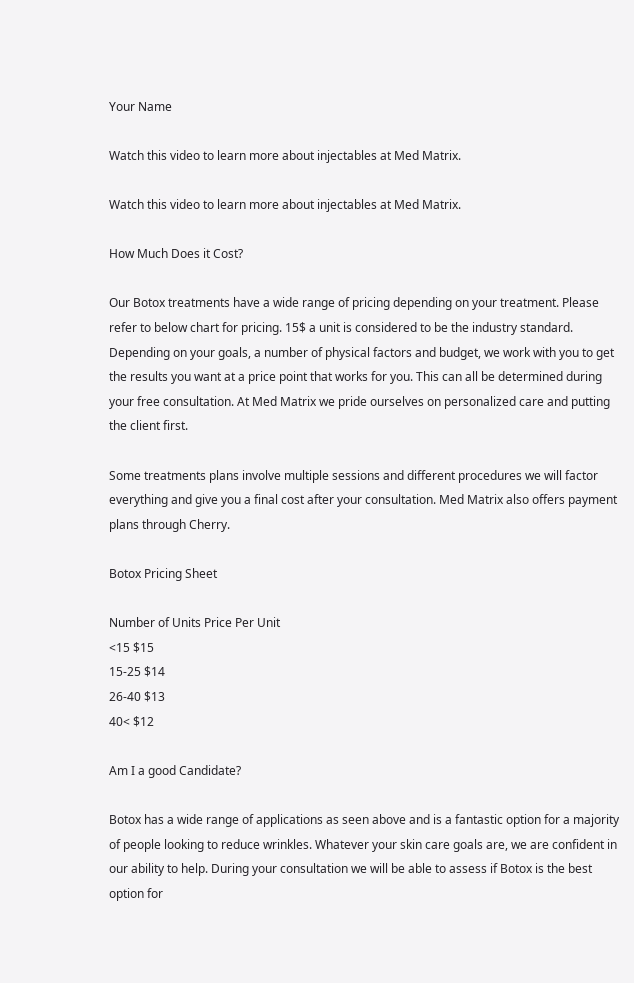Your Name

Watch this video to learn more about injectables at Med Matrix.

Watch this video to learn more about injectables at Med Matrix.

How Much Does it Cost?

Our Botox treatments have a wide range of pricing depending on your treatment. Please refer to below chart for pricing. 15$ a unit is considered to be the industry standard. Depending on your goals, a number of physical factors and budget, we work with you to get the results you want at a price point that works for you. This can all be determined during your free consultation. At Med Matrix we pride ourselves on personalized care and putting the client first.

Some treatments plans involve multiple sessions and different procedures we will factor everything and give you a final cost after your consultation. Med Matrix also offers payment plans through Cherry.

Botox Pricing Sheet

Number of Units Price Per Unit
<15 $15
15-25 $14
26-40 $13
40< $12

Am I a good Candidate?

Botox has a wide range of applications as seen above and is a fantastic option for a majority of people looking to reduce wrinkles. Whatever your skin care goals are, we are confident in our ability to help. During your consultation we will be able to assess if Botox is the best option for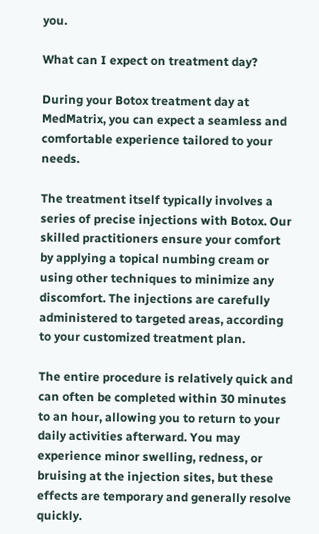you.

What can I expect on treatment day?

During your Botox treatment day at MedMatrix, you can expect a seamless and comfortable experience tailored to your needs.

The treatment itself typically involves a series of precise injections with Botox. Our skilled practitioners ensure your comfort by applying a topical numbing cream or using other techniques to minimize any discomfort. The injections are carefully administered to targeted areas, according to your customized treatment plan.

The entire procedure is relatively quick and can often be completed within 30 minutes to an hour, allowing you to return to your daily activities afterward. You may experience minor swelling, redness, or bruising at the injection sites, but these effects are temporary and generally resolve quickly.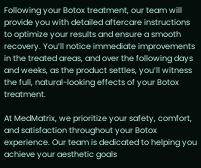Following your Botox treatment, our team will provide you with detailed aftercare instructions to optimize your results and ensure a smooth recovery. You’ll notice immediate improvements in the treated areas, and over the following days and weeks, as the product settles, you’ll witness the full, natural-looking effects of your Botox treatment.

At MedMatrix, we prioritize your safety, comfort, and satisfaction throughout your Botox experience. Our team is dedicated to helping you achieve your aesthetic goals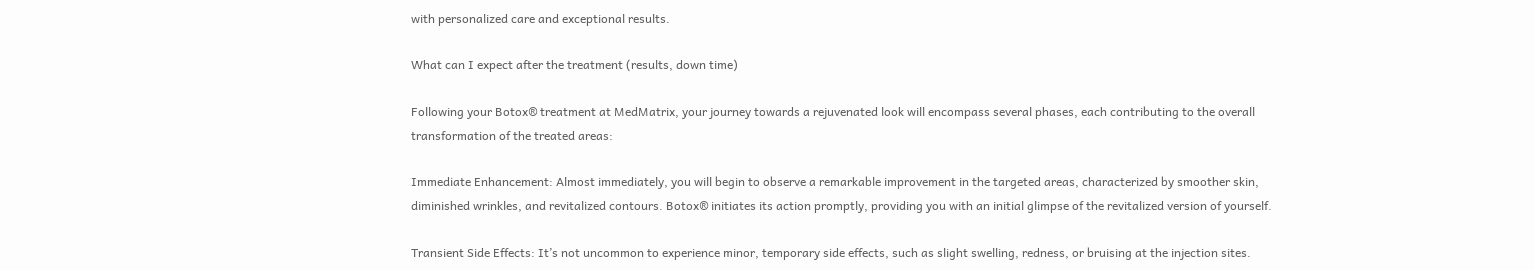with personalized care and exceptional results.

What can I expect after the treatment (results, down time)

Following your Botox® treatment at MedMatrix, your journey towards a rejuvenated look will encompass several phases, each contributing to the overall transformation of the treated areas:

Immediate Enhancement: Almost immediately, you will begin to observe a remarkable improvement in the targeted areas, characterized by smoother skin, diminished wrinkles, and revitalized contours. Botox® initiates its action promptly, providing you with an initial glimpse of the revitalized version of yourself.

Transient Side Effects: It’s not uncommon to experience minor, temporary side effects, such as slight swelling, redness, or bruising at the injection sites.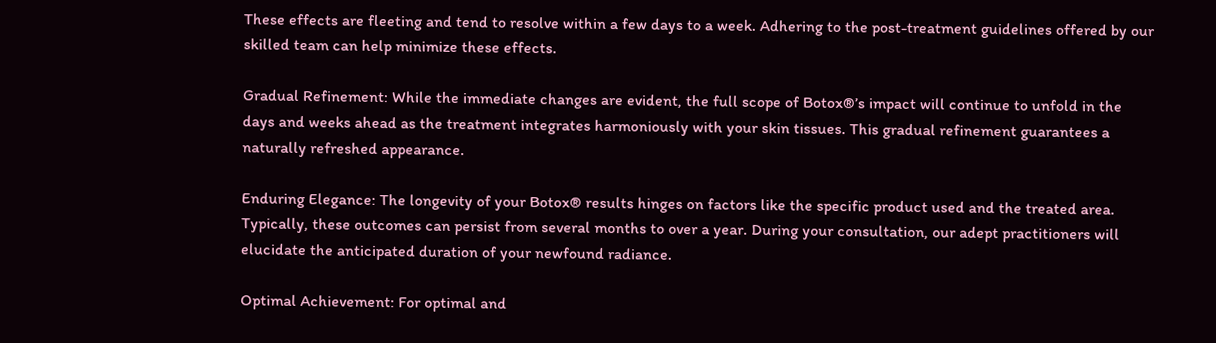These effects are fleeting and tend to resolve within a few days to a week. Adhering to the post-treatment guidelines offered by our skilled team can help minimize these effects.

Gradual Refinement: While the immediate changes are evident, the full scope of Botox®’s impact will continue to unfold in the days and weeks ahead as the treatment integrates harmoniously with your skin tissues. This gradual refinement guarantees a naturally refreshed appearance.

Enduring Elegance: The longevity of your Botox® results hinges on factors like the specific product used and the treated area. Typically, these outcomes can persist from several months to over a year. During your consultation, our adept practitioners will elucidate the anticipated duration of your newfound radiance.

Optimal Achievement: For optimal and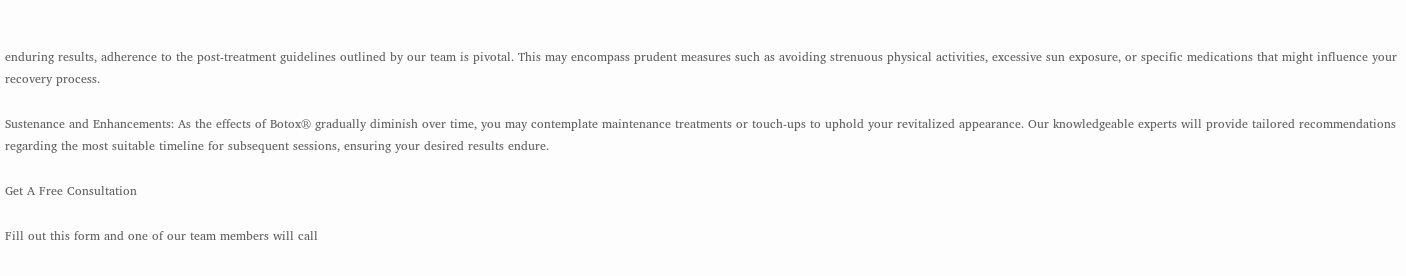enduring results, adherence to the post-treatment guidelines outlined by our team is pivotal. This may encompass prudent measures such as avoiding strenuous physical activities, excessive sun exposure, or specific medications that might influence your recovery process.

Sustenance and Enhancements: As the effects of Botox® gradually diminish over time, you may contemplate maintenance treatments or touch-ups to uphold your revitalized appearance. Our knowledgeable experts will provide tailored recommendations regarding the most suitable timeline for subsequent sessions, ensuring your desired results endure.

Get A Free Consultation

Fill out this form and one of our team members will call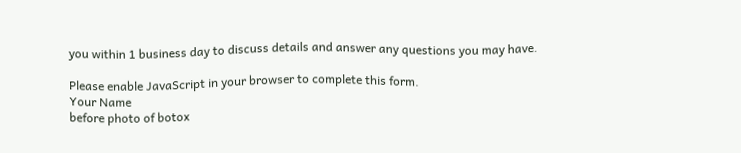you within 1 business day to discuss details and answer any questions you may have.

Please enable JavaScript in your browser to complete this form.
Your Name
before photo of botox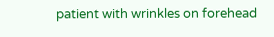patient with wrinkles on forehead